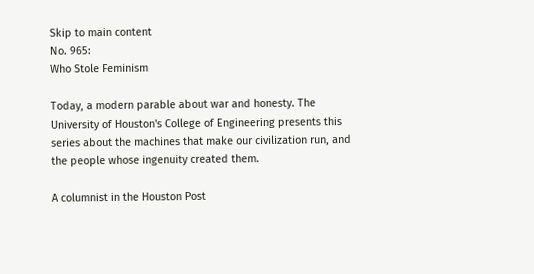Skip to main content
No. 965:
Who Stole Feminism

Today, a modern parable about war and honesty. The University of Houston's College of Engineering presents this series about the machines that make our civilization run, and the people whose ingenuity created them.

A columnist in the Houston Post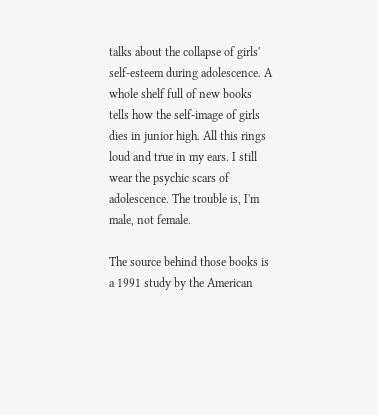talks about the collapse of girls' self-esteem during adolescence. A whole shelf full of new books tells how the self-image of girls dies in junior high. All this rings loud and true in my ears. I still wear the psychic scars of adolescence. The trouble is, I'm male, not female.

The source behind those books is a 1991 study by the American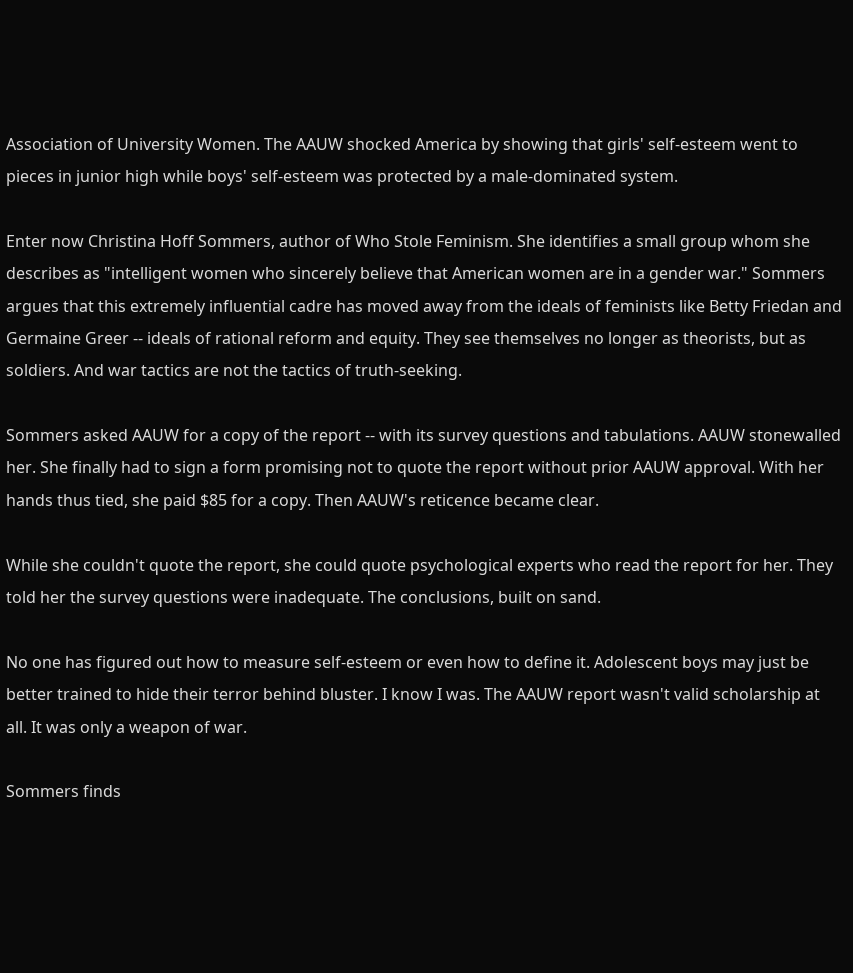Association of University Women. The AAUW shocked America by showing that girls' self-esteem went to pieces in junior high while boys' self-esteem was protected by a male-dominated system.

Enter now Christina Hoff Sommers, author of Who Stole Feminism. She identifies a small group whom she describes as "intelligent women who sincerely believe that American women are in a gender war." Sommers argues that this extremely influential cadre has moved away from the ideals of feminists like Betty Friedan and Germaine Greer -- ideals of rational reform and equity. They see themselves no longer as theorists, but as soldiers. And war tactics are not the tactics of truth-seeking.

Sommers asked AAUW for a copy of the report -- with its survey questions and tabulations. AAUW stonewalled her. She finally had to sign a form promising not to quote the report without prior AAUW approval. With her hands thus tied, she paid $85 for a copy. Then AAUW's reticence became clear.

While she couldn't quote the report, she could quote psychological experts who read the report for her. They told her the survey questions were inadequate. The conclusions, built on sand.

No one has figured out how to measure self-esteem or even how to define it. Adolescent boys may just be better trained to hide their terror behind bluster. I know I was. The AAUW report wasn't valid scholarship at all. It was only a weapon of war.

Sommers finds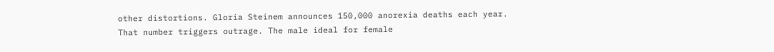other distortions. Gloria Steinem announces 150,000 anorexia deaths each year. That number triggers outrage. The male ideal for female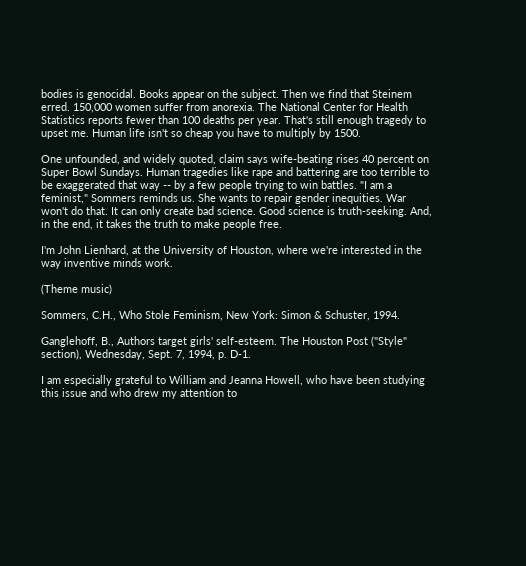bodies is genocidal. Books appear on the subject. Then we find that Steinem erred. 150,000 women suffer from anorexia. The National Center for Health Statistics reports fewer than 100 deaths per year. That's still enough tragedy to upset me. Human life isn't so cheap you have to multiply by 1500.

One unfounded, and widely quoted, claim says wife-beating rises 40 percent on Super Bowl Sundays. Human tragedies like rape and battering are too terrible to be exaggerated that way -- by a few people trying to win battles. "I am a feminist," Sommers reminds us. She wants to repair gender inequities. War won't do that. It can only create bad science. Good science is truth-seeking. And, in the end, it takes the truth to make people free.

I'm John Lienhard, at the University of Houston, where we're interested in the way inventive minds work.

(Theme music)

Sommers, C.H., Who Stole Feminism, New York: Simon & Schuster, 1994.

Ganglehoff, B., Authors target girls' self-esteem. The Houston Post ("Style" section), Wednesday, Sept. 7, 1994, p. D-1.

I am especially grateful to William and Jeanna Howell, who have been studying this issue and who drew my attention to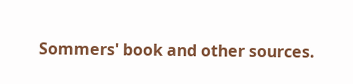Sommers' book and other sources.